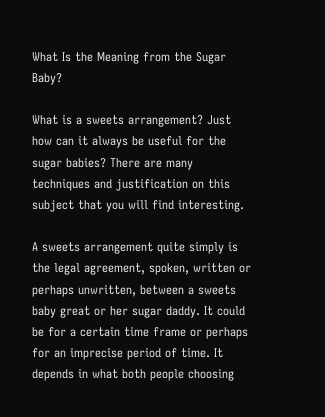What Is the Meaning from the Sugar Baby?

What is a sweets arrangement? Just how can it always be useful for the sugar babies? There are many techniques and justification on this subject that you will find interesting.

A sweets arrangement quite simply is the legal agreement, spoken, written or perhaps unwritten, between a sweets baby great or her sugar daddy. It could be for a certain time frame or perhaps for an imprecise period of time. It depends in what both people choosing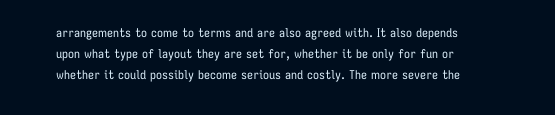arrangements to come to terms and are also agreed with. It also depends upon what type of layout they are set for, whether it be only for fun or whether it could possibly become serious and costly. The more severe the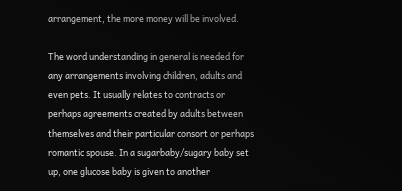arrangement, the more money will be involved.

The word understanding in general is needed for any arrangements involving children, adults and even pets. It usually relates to contracts or perhaps agreements created by adults between themselves and their particular consort or perhaps romantic spouse. In a sugarbaby/sugary baby set up, one glucose baby is given to another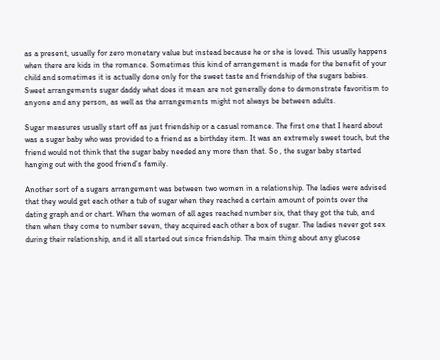as a present, usually for zero monetary value but instead because he or she is loved. This usually happens when there are kids in the romance. Sometimes this kind of arrangement is made for the benefit of your child and sometimes it is actually done only for the sweet taste and friendship of the sugars babies. Sweet arrangements sugar daddy what does it mean are not generally done to demonstrate favoritism to anyone and any person, as well as the arrangements might not always be between adults.

Sugar measures usually start off as just friendship or a casual romance. The first one that I heard about was a sugar baby who was provided to a friend as a birthday item. It was an extremely sweet touch, but the friend would not think that the sugar baby needed any more than that. So , the sugar baby started hanging out with the good friend’s family.

Another sort of a sugars arrangement was between two women in a relationship. The ladies were advised that they would get each other a tub of sugar when they reached a certain amount of points over the dating graph and or chart. When the women of all ages reached number six, that they got the tub, and then when they come to number seven, they acquired each other a box of sugar. The ladies never got sex during their relationship, and it all started out since friendship. The main thing about any glucose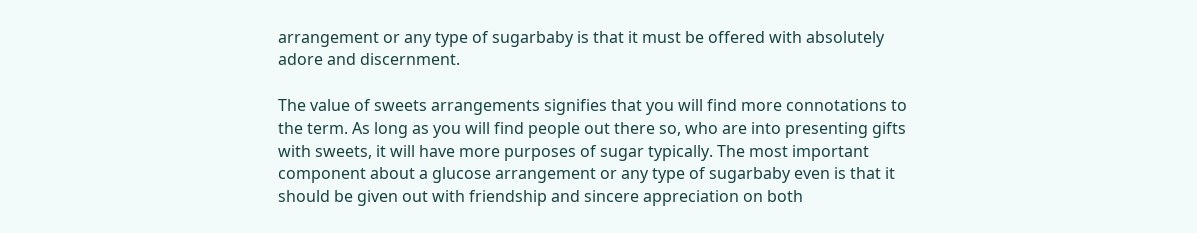arrangement or any type of sugarbaby is that it must be offered with absolutely adore and discernment.

The value of sweets arrangements signifies that you will find more connotations to the term. As long as you will find people out there so, who are into presenting gifts with sweets, it will have more purposes of sugar typically. The most important component about a glucose arrangement or any type of sugarbaby even is that it should be given out with friendship and sincere appreciation on both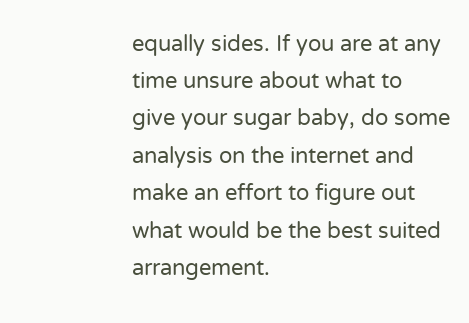equally sides. If you are at any time unsure about what to give your sugar baby, do some analysis on the internet and make an effort to figure out what would be the best suited arrangement.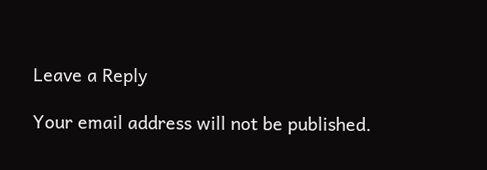Leave a Reply

Your email address will not be published.